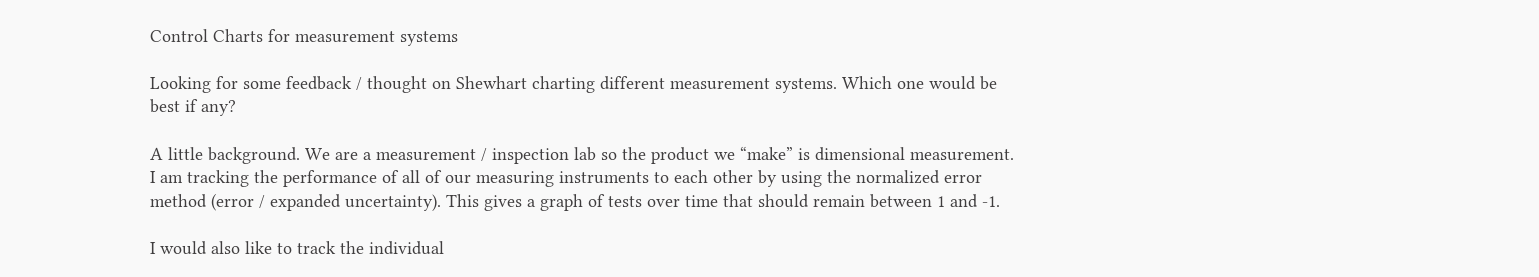Control Charts for measurement systems

Looking for some feedback / thought on Shewhart charting different measurement systems. Which one would be best if any?

A little background. We are a measurement / inspection lab so the product we “make” is dimensional measurement. I am tracking the performance of all of our measuring instruments to each other by using the normalized error method (error / expanded uncertainty). This gives a graph of tests over time that should remain between 1 and -1.

I would also like to track the individual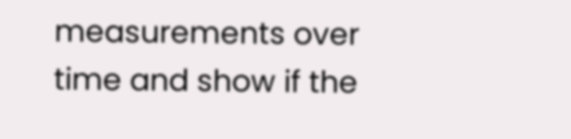measurements over time and show if the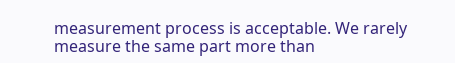measurement process is acceptable. We rarely measure the same part more than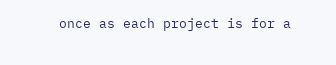once as each project is for a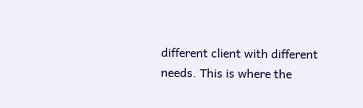different client with different needs. This is where the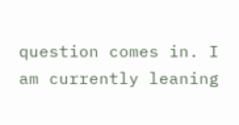question comes in. I am currently leaning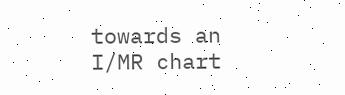towards an I/MR chart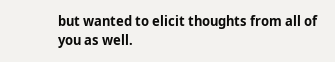but wanted to elicit thoughts from all of you as well.